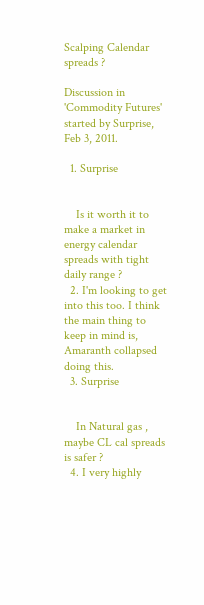Scalping Calendar spreads ?

Discussion in 'Commodity Futures' started by Surprise, Feb 3, 2011.

  1. Surprise


    Is it worth it to make a market in energy calendar spreads with tight daily range ?
  2. I'm looking to get into this too. I think the main thing to keep in mind is, Amaranth collapsed doing this.
  3. Surprise


    In Natural gas , maybe CL cal spreads is safer ?
  4. I very highly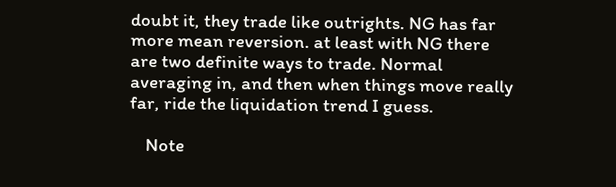doubt it, they trade like outrights. NG has far more mean reversion. at least with NG there are two definite ways to trade. Normal averaging in, and then when things move really far, ride the liquidation trend I guess.

    Note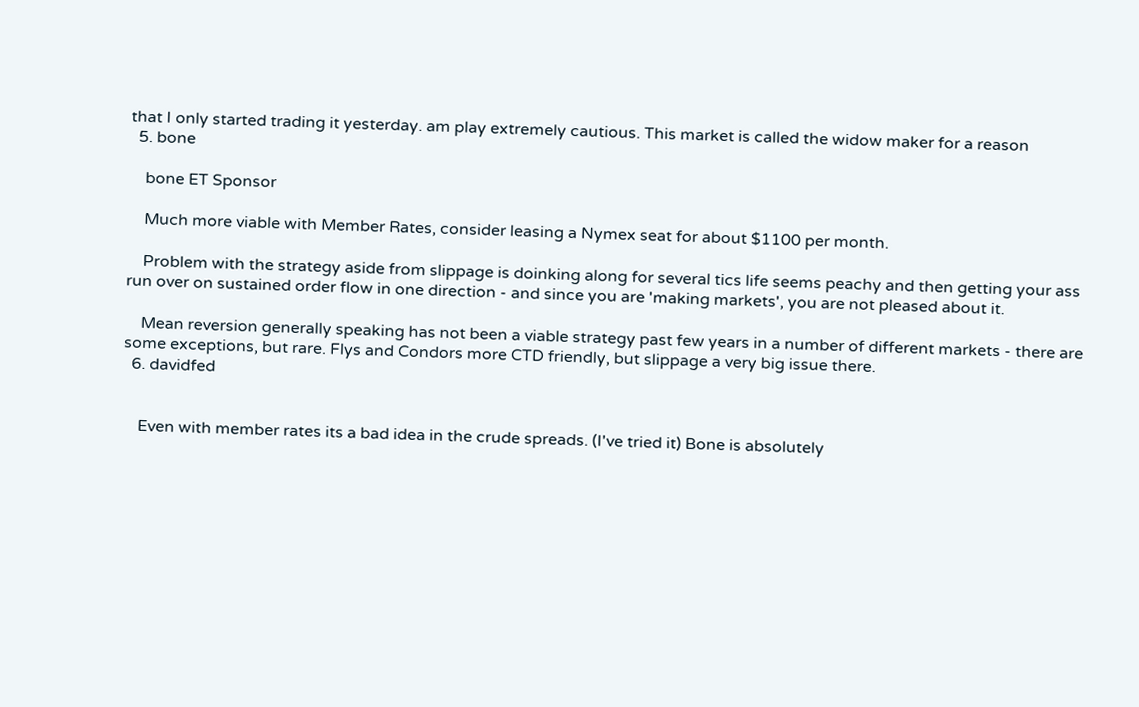that I only started trading it yesterday. am play extremely cautious. This market is called the widow maker for a reason
  5. bone

    bone ET Sponsor

    Much more viable with Member Rates, consider leasing a Nymex seat for about $1100 per month.

    Problem with the strategy aside from slippage is doinking along for several tics life seems peachy and then getting your ass run over on sustained order flow in one direction - and since you are 'making markets', you are not pleased about it.

    Mean reversion generally speaking has not been a viable strategy past few years in a number of different markets - there are some exceptions, but rare. Flys and Condors more CTD friendly, but slippage a very big issue there.
  6. davidfed


    Even with member rates its a bad idea in the crude spreads. (I've tried it) Bone is absolutely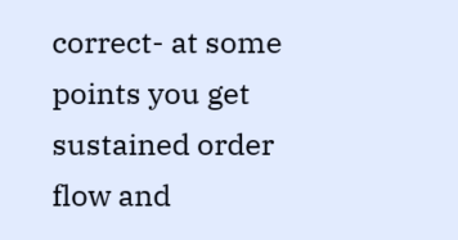correct- at some points you get sustained order flow and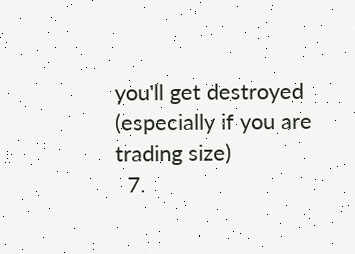you'll get destroyed (especially if you are trading size)
  7.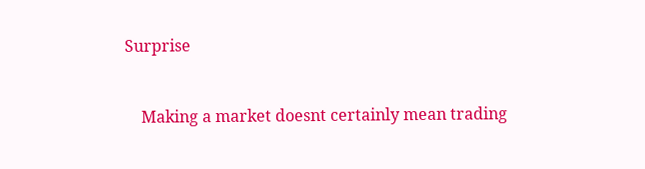Surprise


    Making a market doesnt certainly mean trading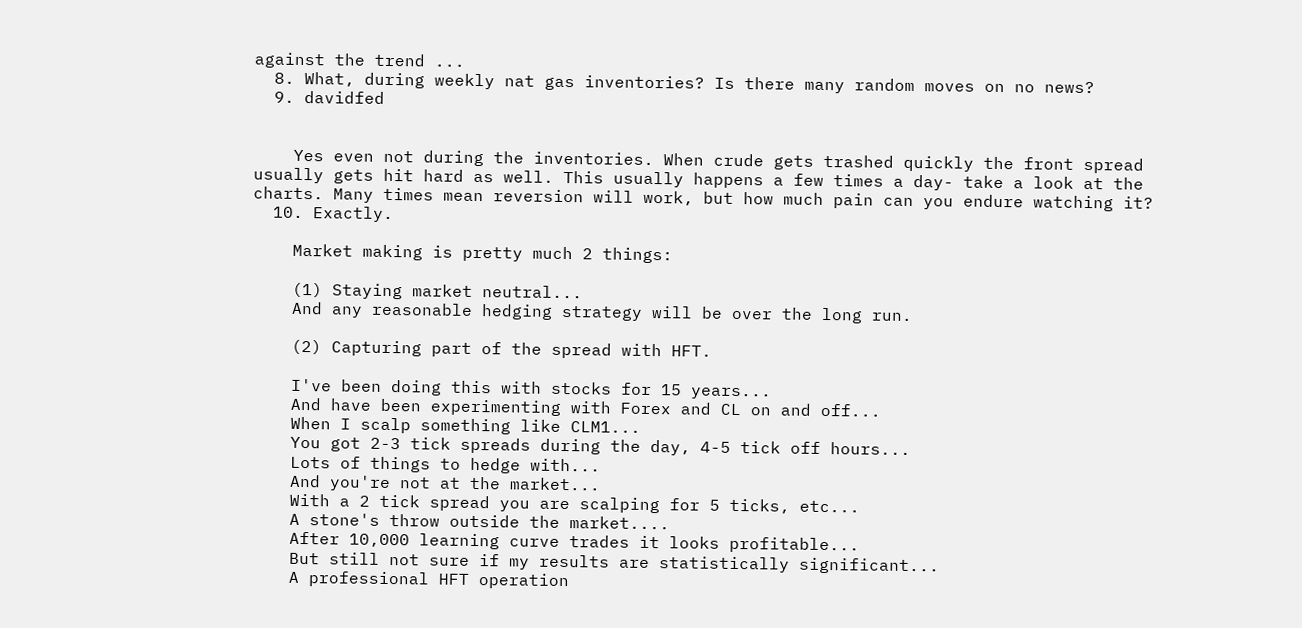against the trend ...
  8. What, during weekly nat gas inventories? Is there many random moves on no news?
  9. davidfed


    Yes even not during the inventories. When crude gets trashed quickly the front spread usually gets hit hard as well. This usually happens a few times a day- take a look at the charts. Many times mean reversion will work, but how much pain can you endure watching it?
  10. Exactly.

    Market making is pretty much 2 things:

    (1) Staying market neutral...
    And any reasonable hedging strategy will be over the long run.

    (2) Capturing part of the spread with HFT.

    I've been doing this with stocks for 15 years...
    And have been experimenting with Forex and CL on and off...
    When I scalp something like CLM1...
    You got 2-3 tick spreads during the day, 4-5 tick off hours...
    Lots of things to hedge with...
    And you're not at the market...
    With a 2 tick spread you are scalping for 5 ticks, etc...
    A stone's throw outside the market....
    After 10,000 learning curve trades it looks profitable...
    But still not sure if my results are statistically significant...
    A professional HFT operation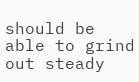should be able to grind out steady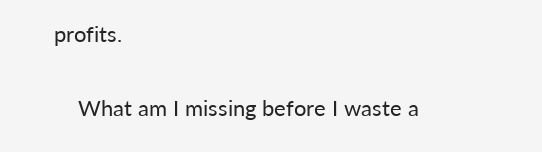profits.

    What am I missing before I waste a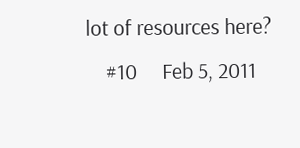lot of resources here?
    #10     Feb 5, 2011